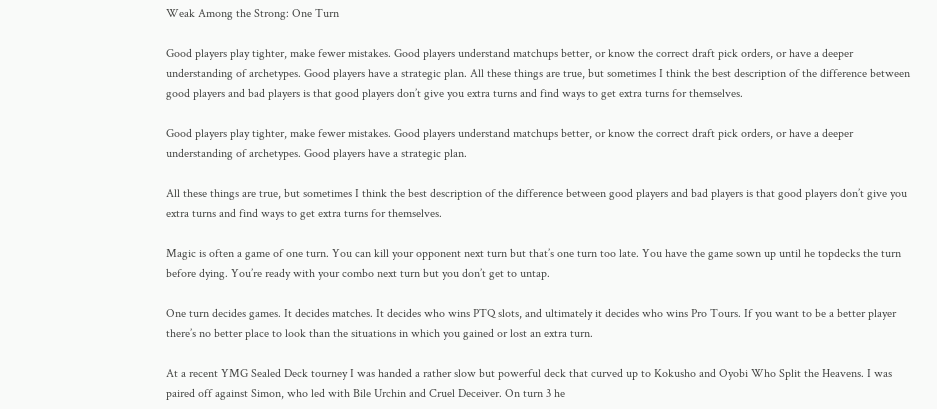Weak Among the Strong: One Turn

Good players play tighter, make fewer mistakes. Good players understand matchups better, or know the correct draft pick orders, or have a deeper understanding of archetypes. Good players have a strategic plan. All these things are true, but sometimes I think the best description of the difference between good players and bad players is that good players don’t give you extra turns and find ways to get extra turns for themselves.

Good players play tighter, make fewer mistakes. Good players understand matchups better, or know the correct draft pick orders, or have a deeper understanding of archetypes. Good players have a strategic plan.

All these things are true, but sometimes I think the best description of the difference between good players and bad players is that good players don’t give you extra turns and find ways to get extra turns for themselves.

Magic is often a game of one turn. You can kill your opponent next turn but that’s one turn too late. You have the game sown up until he topdecks the turn before dying. You’re ready with your combo next turn but you don’t get to untap.

One turn decides games. It decides matches. It decides who wins PTQ slots, and ultimately it decides who wins Pro Tours. If you want to be a better player there’s no better place to look than the situations in which you gained or lost an extra turn.

At a recent YMG Sealed Deck tourney I was handed a rather slow but powerful deck that curved up to Kokusho and Oyobi Who Split the Heavens. I was paired off against Simon, who led with Bile Urchin and Cruel Deceiver. On turn 3 he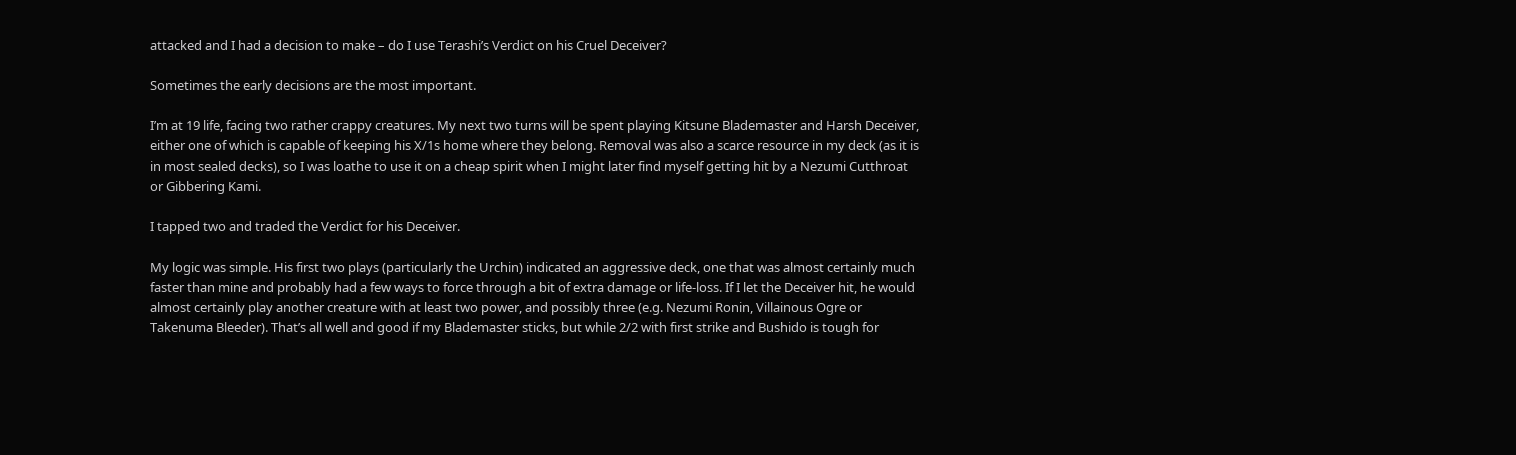attacked and I had a decision to make – do I use Terashi’s Verdict on his Cruel Deceiver?

Sometimes the early decisions are the most important.

I’m at 19 life, facing two rather crappy creatures. My next two turns will be spent playing Kitsune Blademaster and Harsh Deceiver, either one of which is capable of keeping his X/1s home where they belong. Removal was also a scarce resource in my deck (as it is in most sealed decks), so I was loathe to use it on a cheap spirit when I might later find myself getting hit by a Nezumi Cutthroat or Gibbering Kami.

I tapped two and traded the Verdict for his Deceiver.

My logic was simple. His first two plays (particularly the Urchin) indicated an aggressive deck, one that was almost certainly much faster than mine and probably had a few ways to force through a bit of extra damage or life-loss. If I let the Deceiver hit, he would almost certainly play another creature with at least two power, and possibly three (e.g. Nezumi Ronin, Villainous Ogre or Takenuma Bleeder). That’s all well and good if my Blademaster sticks, but while 2/2 with first strike and Bushido is tough for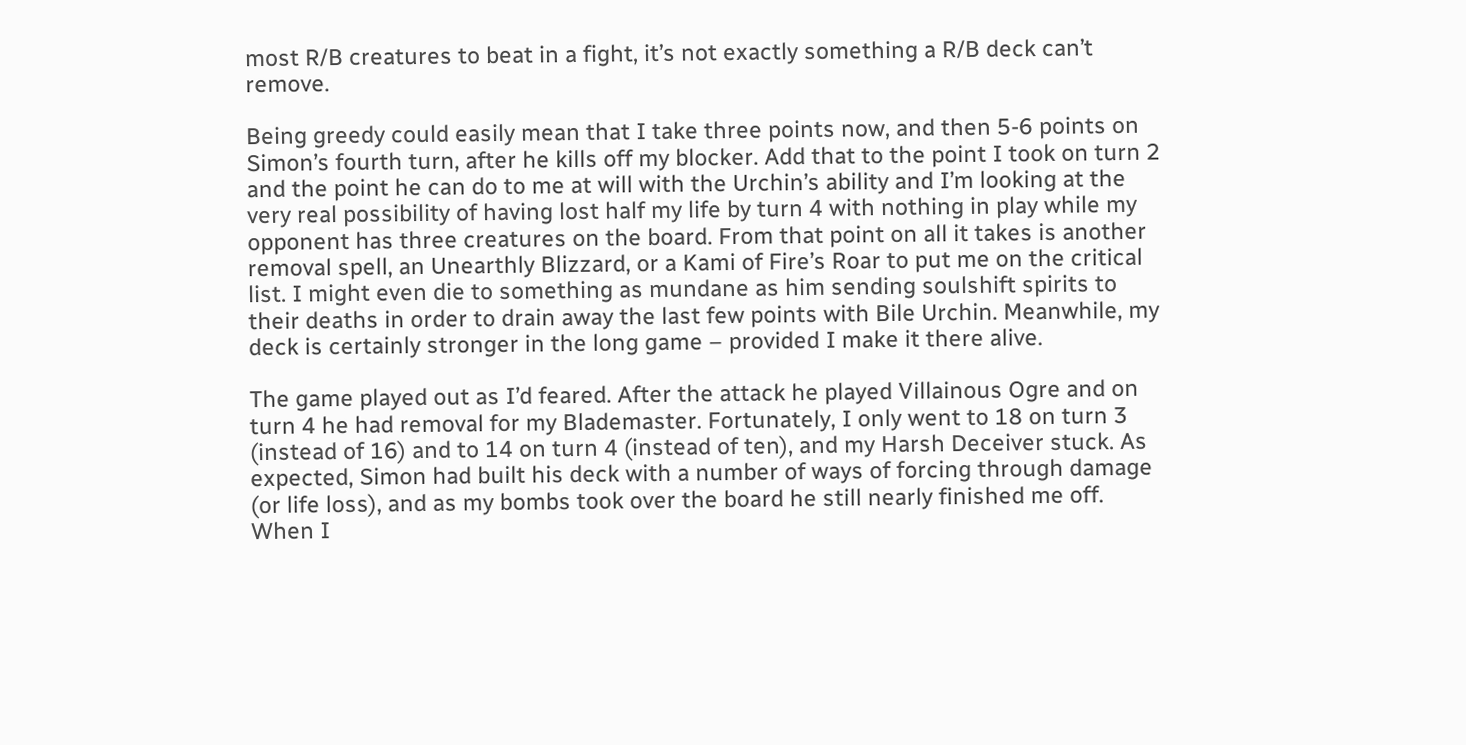most R/B creatures to beat in a fight, it’s not exactly something a R/B deck can’t remove.

Being greedy could easily mean that I take three points now, and then 5-6 points on Simon’s fourth turn, after he kills off my blocker. Add that to the point I took on turn 2 and the point he can do to me at will with the Urchin’s ability and I’m looking at the very real possibility of having lost half my life by turn 4 with nothing in play while my opponent has three creatures on the board. From that point on all it takes is another removal spell, an Unearthly Blizzard, or a Kami of Fire’s Roar to put me on the critical list. I might even die to something as mundane as him sending soulshift spirits to their deaths in order to drain away the last few points with Bile Urchin. Meanwhile, my deck is certainly stronger in the long game – provided I make it there alive.

The game played out as I’d feared. After the attack he played Villainous Ogre and on turn 4 he had removal for my Blademaster. Fortunately, I only went to 18 on turn 3 (instead of 16) and to 14 on turn 4 (instead of ten), and my Harsh Deceiver stuck. As expected, Simon had built his deck with a number of ways of forcing through damage (or life loss), and as my bombs took over the board he still nearly finished me off. When I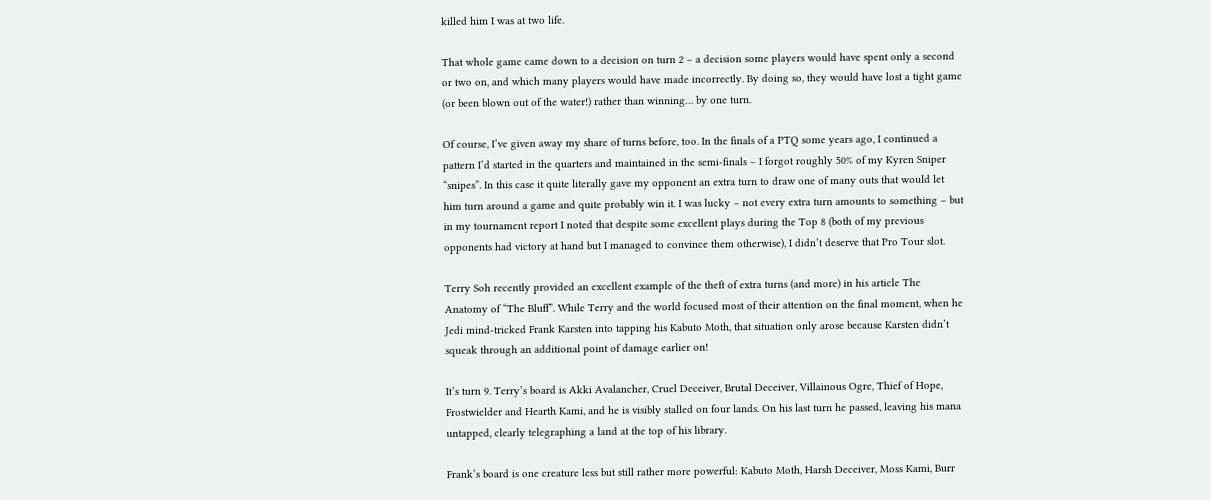killed him I was at two life.

That whole game came down to a decision on turn 2 – a decision some players would have spent only a second or two on, and which many players would have made incorrectly. By doing so, they would have lost a tight game (or been blown out of the water!) rather than winning… by one turn.

Of course, I’ve given away my share of turns before, too. In the finals of a PTQ some years ago, I continued a pattern I’d started in the quarters and maintained in the semi-finals – I forgot roughly 50% of my Kyren Sniper “snipes”. In this case it quite literally gave my opponent an extra turn to draw one of many outs that would let him turn around a game and quite probably win it. I was lucky – not every extra turn amounts to something – but in my tournament report I noted that despite some excellent plays during the Top 8 (both of my previous opponents had victory at hand but I managed to convince them otherwise), I didn’t deserve that Pro Tour slot.

Terry Soh recently provided an excellent example of the theft of extra turns (and more) in his article The Anatomy of “The Bluff”. While Terry and the world focused most of their attention on the final moment, when he Jedi mind-tricked Frank Karsten into tapping his Kabuto Moth, that situation only arose because Karsten didn’t squeak through an additional point of damage earlier on!

It’s turn 9. Terry’s board is Akki Avalancher, Cruel Deceiver, Brutal Deceiver, Villainous Ogre, Thief of Hope, Frostwielder and Hearth Kami, and he is visibly stalled on four lands. On his last turn he passed, leaving his mana untapped, clearly telegraphing a land at the top of his library.

Frank’s board is one creature less but still rather more powerful: Kabuto Moth, Harsh Deceiver, Moss Kami, Burr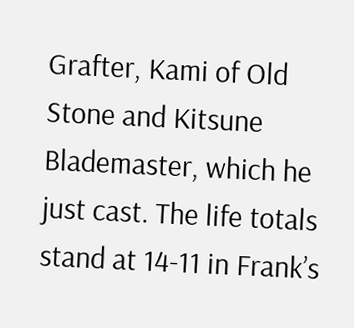Grafter, Kami of Old Stone and Kitsune Blademaster, which he just cast. The life totals stand at 14-11 in Frank’s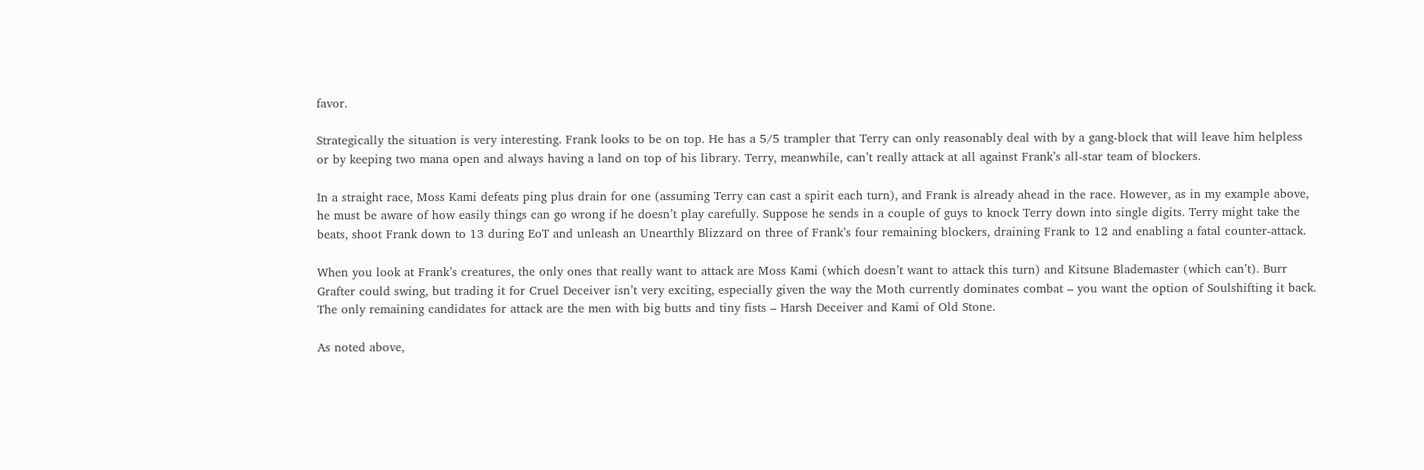favor.

Strategically the situation is very interesting. Frank looks to be on top. He has a 5/5 trampler that Terry can only reasonably deal with by a gang-block that will leave him helpless or by keeping two mana open and always having a land on top of his library. Terry, meanwhile, can’t really attack at all against Frank’s all-star team of blockers.

In a straight race, Moss Kami defeats ping plus drain for one (assuming Terry can cast a spirit each turn), and Frank is already ahead in the race. However, as in my example above, he must be aware of how easily things can go wrong if he doesn’t play carefully. Suppose he sends in a couple of guys to knock Terry down into single digits. Terry might take the beats, shoot Frank down to 13 during EoT and unleash an Unearthly Blizzard on three of Frank’s four remaining blockers, draining Frank to 12 and enabling a fatal counter-attack.

When you look at Frank’s creatures, the only ones that really want to attack are Moss Kami (which doesn’t want to attack this turn) and Kitsune Blademaster (which can’t). Burr Grafter could swing, but trading it for Cruel Deceiver isn’t very exciting, especially given the way the Moth currently dominates combat – you want the option of Soulshifting it back. The only remaining candidates for attack are the men with big butts and tiny fists – Harsh Deceiver and Kami of Old Stone.

As noted above,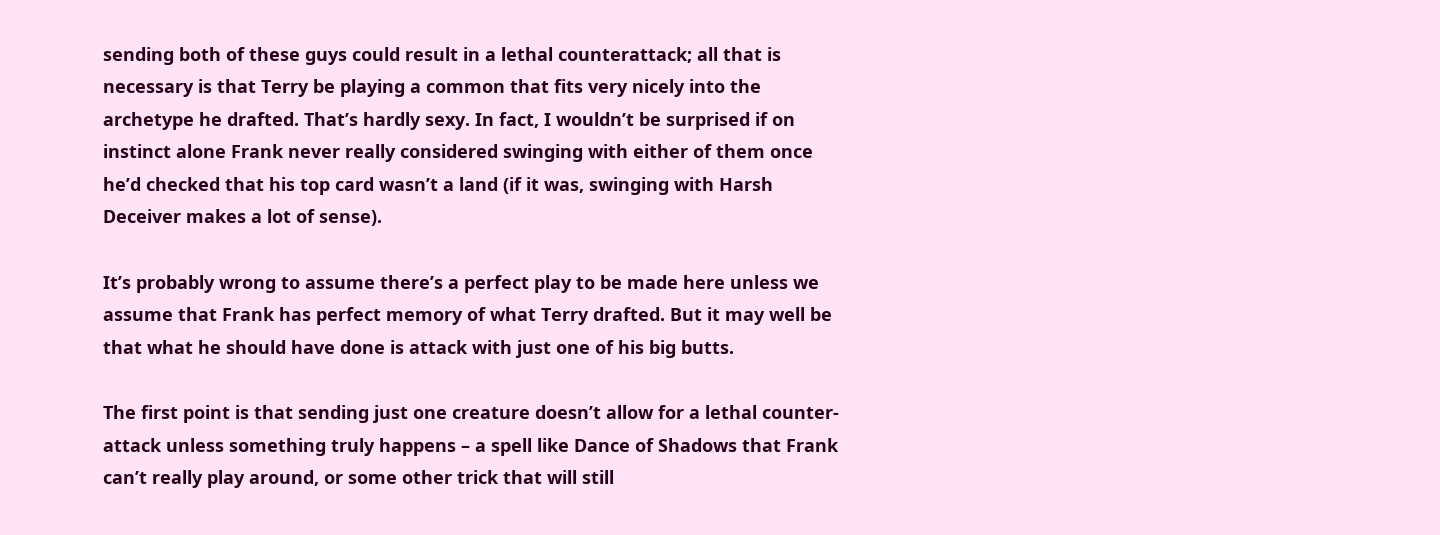sending both of these guys could result in a lethal counterattack; all that is necessary is that Terry be playing a common that fits very nicely into the archetype he drafted. That’s hardly sexy. In fact, I wouldn’t be surprised if on instinct alone Frank never really considered swinging with either of them once he’d checked that his top card wasn’t a land (if it was, swinging with Harsh Deceiver makes a lot of sense).

It’s probably wrong to assume there’s a perfect play to be made here unless we assume that Frank has perfect memory of what Terry drafted. But it may well be that what he should have done is attack with just one of his big butts.

The first point is that sending just one creature doesn’t allow for a lethal counter-attack unless something truly happens – a spell like Dance of Shadows that Frank can’t really play around, or some other trick that will still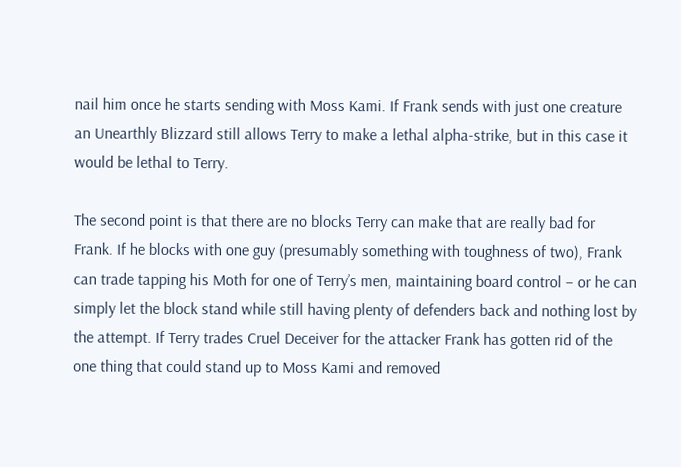nail him once he starts sending with Moss Kami. If Frank sends with just one creature an Unearthly Blizzard still allows Terry to make a lethal alpha-strike, but in this case it would be lethal to Terry.

The second point is that there are no blocks Terry can make that are really bad for Frank. If he blocks with one guy (presumably something with toughness of two), Frank can trade tapping his Moth for one of Terry’s men, maintaining board control – or he can simply let the block stand while still having plenty of defenders back and nothing lost by the attempt. If Terry trades Cruel Deceiver for the attacker Frank has gotten rid of the one thing that could stand up to Moss Kami and removed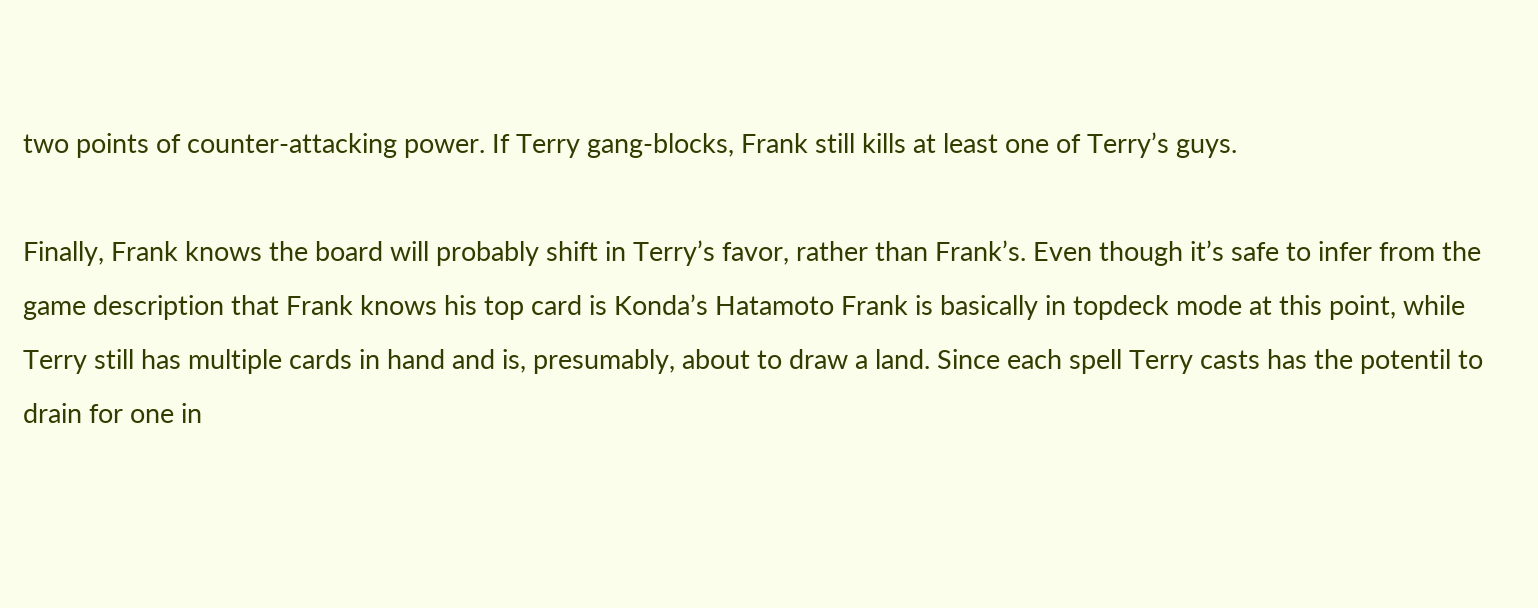two points of counter-attacking power. If Terry gang-blocks, Frank still kills at least one of Terry’s guys.

Finally, Frank knows the board will probably shift in Terry’s favor, rather than Frank’s. Even though it’s safe to infer from the game description that Frank knows his top card is Konda’s Hatamoto Frank is basically in topdeck mode at this point, while Terry still has multiple cards in hand and is, presumably, about to draw a land. Since each spell Terry casts has the potentil to drain for one in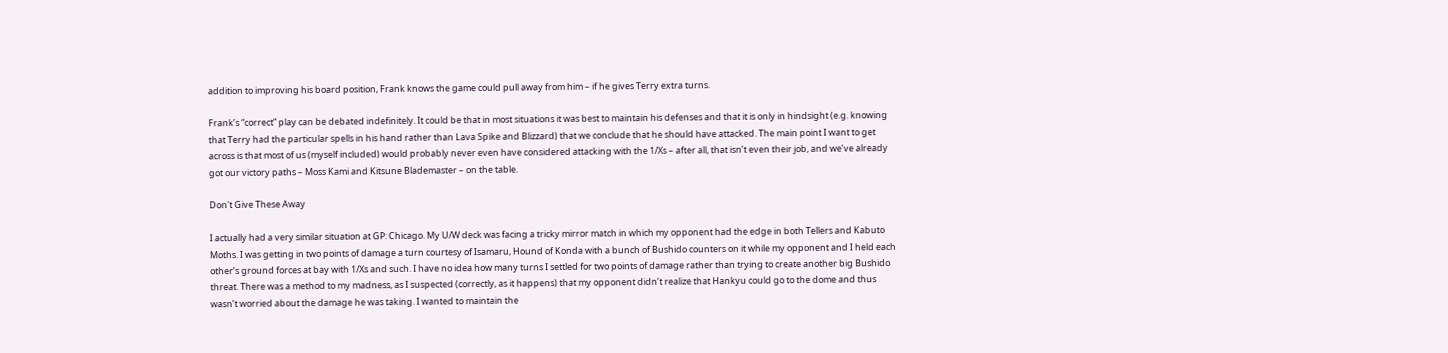addition to improving his board position, Frank knows the game could pull away from him – if he gives Terry extra turns.

Frank’s “correct” play can be debated indefinitely. It could be that in most situations it was best to maintain his defenses and that it is only in hindsight (e.g. knowing that Terry had the particular spells in his hand rather than Lava Spike and Blizzard) that we conclude that he should have attacked. The main point I want to get across is that most of us (myself included) would probably never even have considered attacking with the 1/Xs – after all, that isn’t even their job, and we’ve already got our victory paths – Moss Kami and Kitsune Blademaster – on the table.

Don't Give These Away

I actually had a very similar situation at GP: Chicago. My U/W deck was facing a tricky mirror match in which my opponent had the edge in both Tellers and Kabuto Moths. I was getting in two points of damage a turn courtesy of Isamaru, Hound of Konda with a bunch of Bushido counters on it while my opponent and I held each other’s ground forces at bay with 1/Xs and such. I have no idea how many turns I settled for two points of damage rather than trying to create another big Bushido threat. There was a method to my madness, as I suspected (correctly, as it happens) that my opponent didn’t realize that Hankyu could go to the dome and thus wasn’t worried about the damage he was taking. I wanted to maintain the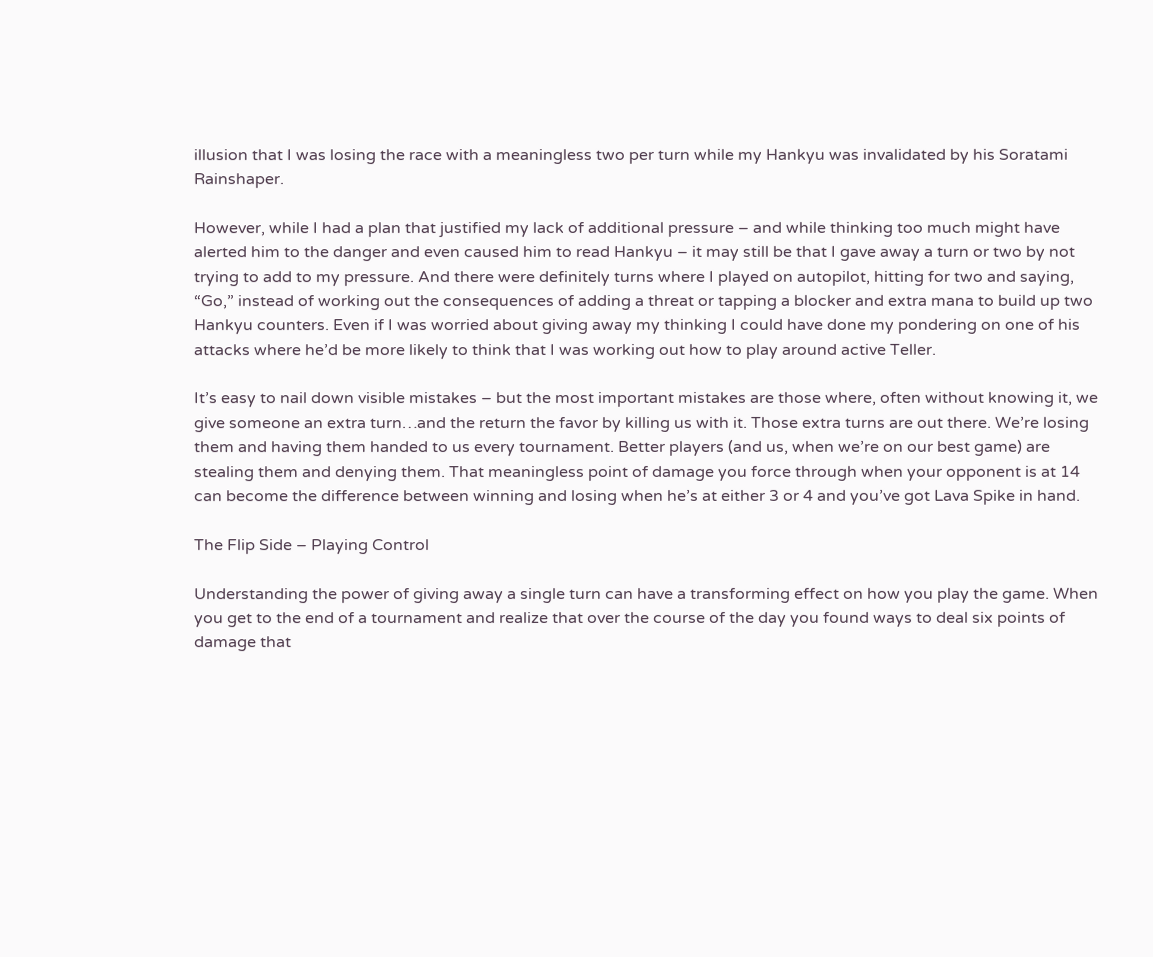illusion that I was losing the race with a meaningless two per turn while my Hankyu was invalidated by his Soratami Rainshaper.

However, while I had a plan that justified my lack of additional pressure – and while thinking too much might have alerted him to the danger and even caused him to read Hankyu – it may still be that I gave away a turn or two by not trying to add to my pressure. And there were definitely turns where I played on autopilot, hitting for two and saying, “Go,” instead of working out the consequences of adding a threat or tapping a blocker and extra mana to build up two Hankyu counters. Even if I was worried about giving away my thinking I could have done my pondering on one of his attacks where he’d be more likely to think that I was working out how to play around active Teller.

It’s easy to nail down visible mistakes – but the most important mistakes are those where, often without knowing it, we give someone an extra turn…and the return the favor by killing us with it. Those extra turns are out there. We’re losing them and having them handed to us every tournament. Better players (and us, when we’re on our best game) are stealing them and denying them. That meaningless point of damage you force through when your opponent is at 14 can become the difference between winning and losing when he’s at either 3 or 4 and you’ve got Lava Spike in hand.

The Flip Side – Playing Control

Understanding the power of giving away a single turn can have a transforming effect on how you play the game. When you get to the end of a tournament and realize that over the course of the day you found ways to deal six points of damage that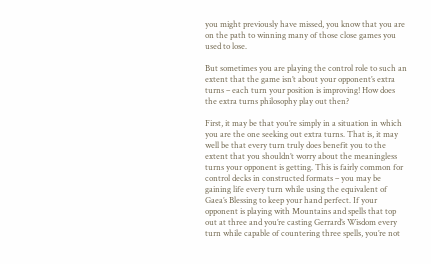you might previously have missed, you know that you are on the path to winning many of those close games you used to lose.

But sometimes you are playing the control role to such an extent that the game isn’t about your opponent’s extra turns – each turn your position is improving! How does the extra turns philosophy play out then?

First, it may be that you’re simply in a situation in which you are the one seeking out extra turns. That is, it may well be that every turn truly does benefit you to the extent that you shouldn’t worry about the meaningless turns your opponent is getting. This is fairly common for control decks in constructed formats – you may be gaining life every turn while using the equivalent of Gaea’s Blessing to keep your hand perfect. If your opponent is playing with Mountains and spells that top out at three and you’re casting Gerrard’s Wisdom every turn while capable of countering three spells, you’re not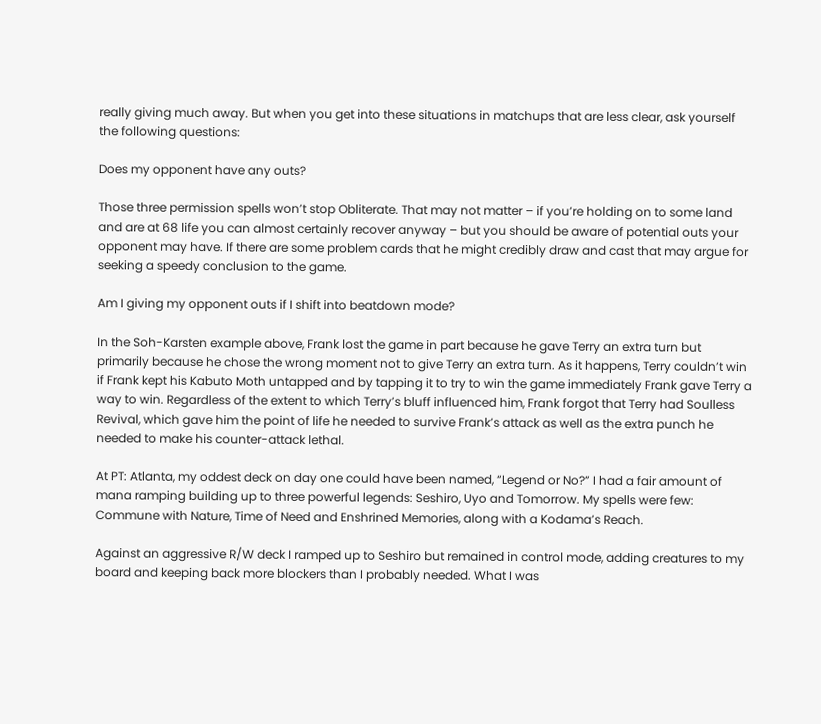really giving much away. But when you get into these situations in matchups that are less clear, ask yourself the following questions:

Does my opponent have any outs?

Those three permission spells won’t stop Obliterate. That may not matter – if you’re holding on to some land and are at 68 life you can almost certainly recover anyway – but you should be aware of potential outs your opponent may have. If there are some problem cards that he might credibly draw and cast that may argue for seeking a speedy conclusion to the game.

Am I giving my opponent outs if I shift into beatdown mode?

In the Soh-Karsten example above, Frank lost the game in part because he gave Terry an extra turn but primarily because he chose the wrong moment not to give Terry an extra turn. As it happens, Terry couldn’t win if Frank kept his Kabuto Moth untapped and by tapping it to try to win the game immediately Frank gave Terry a way to win. Regardless of the extent to which Terry’s bluff influenced him, Frank forgot that Terry had Soulless Revival, which gave him the point of life he needed to survive Frank’s attack as well as the extra punch he needed to make his counter-attack lethal.

At PT: Atlanta, my oddest deck on day one could have been named, “Legend or No?” I had a fair amount of mana ramping building up to three powerful legends: Seshiro, Uyo and Tomorrow. My spells were few: Commune with Nature, Time of Need and Enshrined Memories, along with a Kodama’s Reach.

Against an aggressive R/W deck I ramped up to Seshiro but remained in control mode, adding creatures to my board and keeping back more blockers than I probably needed. What I was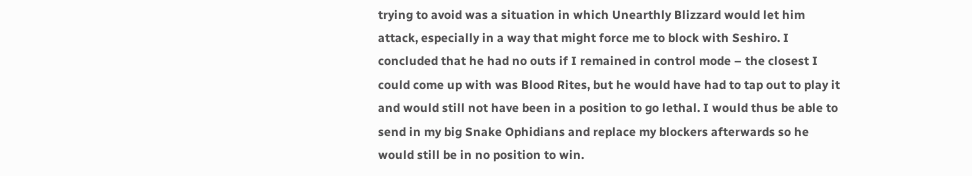trying to avoid was a situation in which Unearthly Blizzard would let him attack, especially in a way that might force me to block with Seshiro. I concluded that he had no outs if I remained in control mode – the closest I could come up with was Blood Rites, but he would have had to tap out to play it and would still not have been in a position to go lethal. I would thus be able to send in my big Snake Ophidians and replace my blockers afterwards so he would still be in no position to win.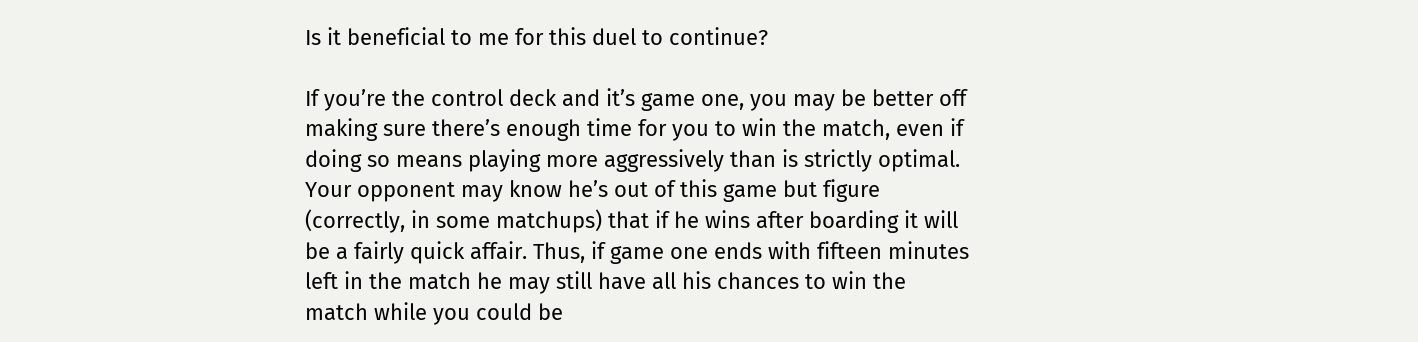Is it beneficial to me for this duel to continue?

If you’re the control deck and it’s game one, you may be better off making sure there’s enough time for you to win the match, even if doing so means playing more aggressively than is strictly optimal. Your opponent may know he’s out of this game but figure (correctly, in some matchups) that if he wins after boarding it will be a fairly quick affair. Thus, if game one ends with fifteen minutes left in the match he may still have all his chances to win the match while you could be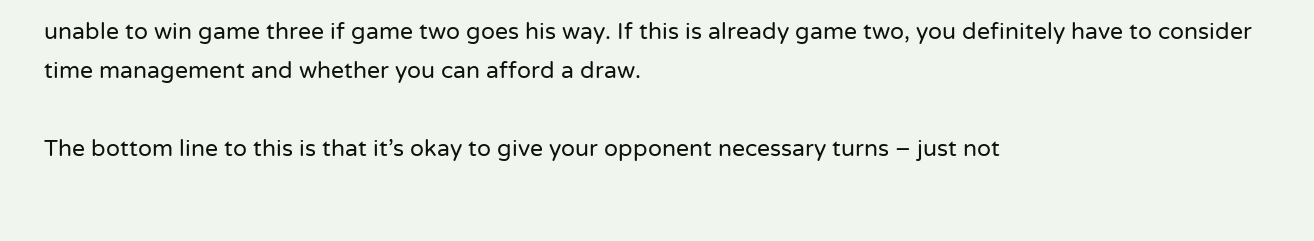unable to win game three if game two goes his way. If this is already game two, you definitely have to consider time management and whether you can afford a draw.

The bottom line to this is that it’s okay to give your opponent necessary turns – just not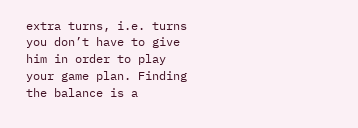extra turns, i.e. turns you don’t have to give him in order to play your game plan. Finding the balance is a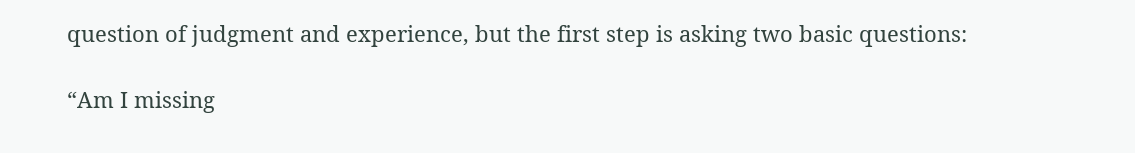question of judgment and experience, but the first step is asking two basic questions:

“Am I missing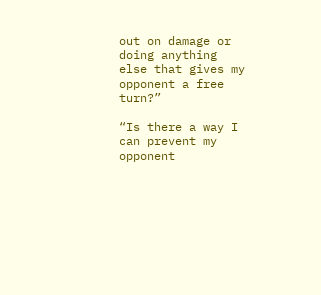out on damage or doing anything else that gives my opponent a free turn?”

“Is there a way I can prevent my opponent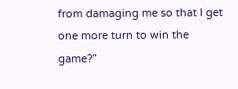from damaging me so that I get one more turn to win the game?”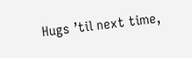Hugs ’til next time,